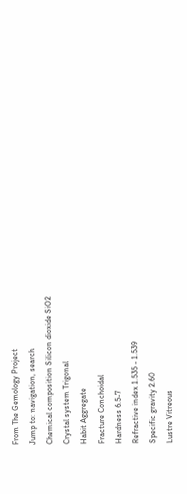From The Gemology Project
Jump to: navigation, search
Chemical composition Silicon dioxide SiO2
Crystal system Trigonal
Habit Aggregate
Fracture Conchoidal
Hardness 6.5-7
Refractive index 1.535 - 1.539
Specific gravity 2.60
Lustre Vitreous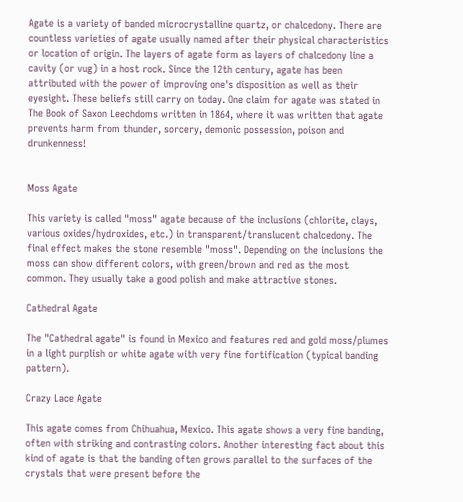Agate is a variety of banded microcrystalline quartz, or chalcedony. There are countless varieties of agate usually named after their physical characteristics or location of origin. The layers of agate form as layers of chalcedony line a cavity (or vug) in a host rock. Since the 12th century, agate has been attributed with the power of improving one's disposition as well as their eyesight. These beliefs still carry on today. One claim for agate was stated in The Book of Saxon Leechdoms written in 1864, where it was written that agate prevents harm from thunder, sorcery, demonic possession, poison and drunkenness!


Moss Agate

This variety is called "moss" agate because of the inclusions (chlorite, clays, various oxides/hydroxides, etc.) in transparent/translucent chalcedony. The final effect makes the stone resemble "moss". Depending on the inclusions the moss can show different colors, with green/brown and red as the most common. They usually take a good polish and make attractive stones.

Cathedral Agate

The "Cathedral agate" is found in Mexico and features red and gold moss/plumes in a light purplish or white agate with very fine fortification (typical banding pattern).

Crazy Lace Agate

This agate comes from Chihuahua, Mexico. This agate shows a very fine banding, often with striking and contrasting colors. Another interesting fact about this kind of agate is that the banding often grows parallel to the surfaces of the crystals that were present before the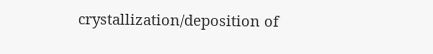crystallization/deposition of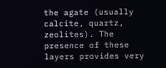the agate (usually calcite, quartz, zeolites). The presence of these layers provides very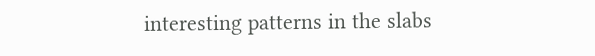interesting patterns in the slabs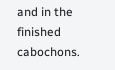and in the finished cabochons.